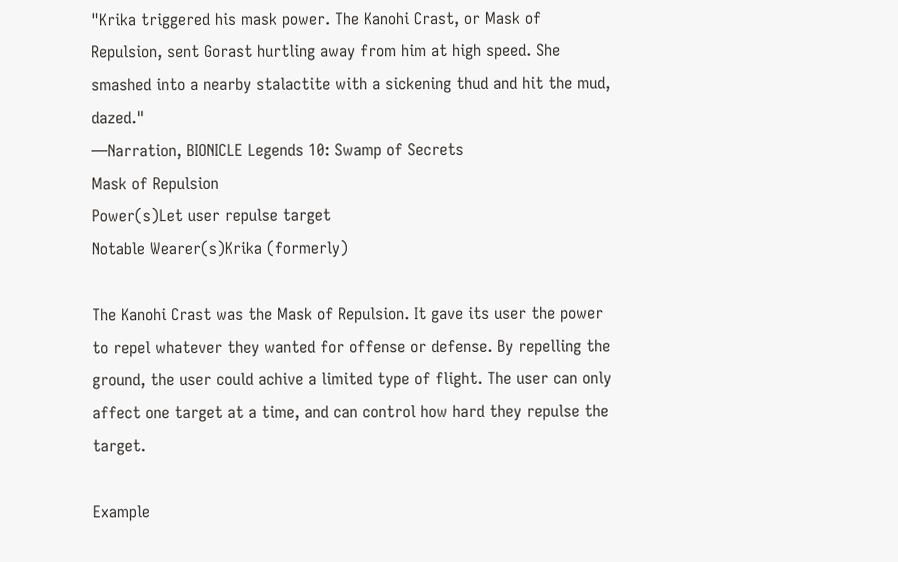"Krika triggered his mask power. The Kanohi Crast, or Mask of Repulsion, sent Gorast hurtling away from him at high speed. She smashed into a nearby stalactite with a sickening thud and hit the mud, dazed."
—Narration, BIONICLE Legends 10: Swamp of Secrets
Mask of Repulsion
Power(s)Let user repulse target
Notable Wearer(s)Krika (formerly)

The Kanohi Crast was the Mask of Repulsion. It gave its user the power to repel whatever they wanted for offense or defense. By repelling the ground, the user could achive a limited type of flight. The user can only affect one target at a time, and can control how hard they repulse the target.

Example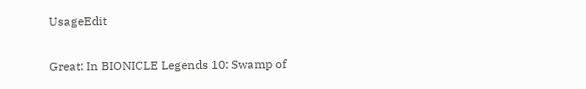UsageEdit

Great: In BIONICLE Legends 10: Swamp of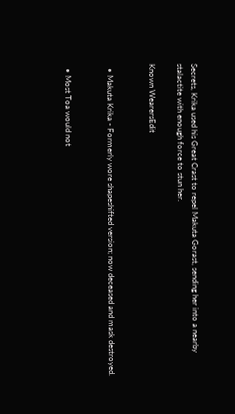Secrets, Krika used his Great Crast to repel Makuta Gorast, sending her into a nearby stalactite with enough force to stun her.

Known WearersEdit


  • Makuta Krika - Formerly wore shapeshifted version; now deceased and mask destroyed.


  • Most Toa would not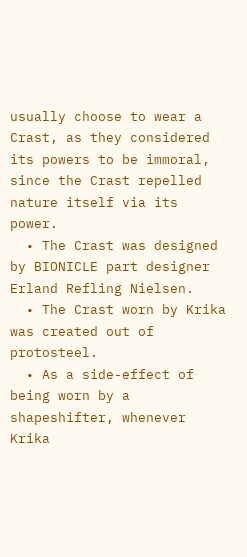usually choose to wear a Crast, as they considered its powers to be immoral, since the Crast repelled nature itself via its power.
  • The Crast was designed by BIONICLE part designer Erland Refling Nielsen.
  • The Crast worn by Krika was created out of protosteel.
  • As a side-effect of being worn by a shapeshifter, whenever Krika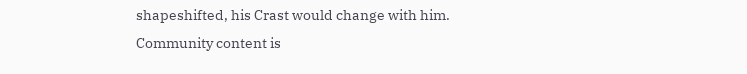shapeshifted, his Crast would change with him.
Community content is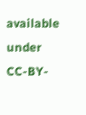available under CC-BY-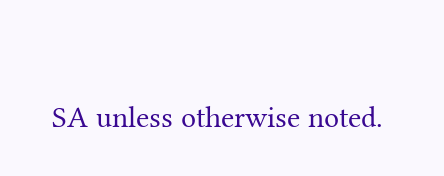SA unless otherwise noted.